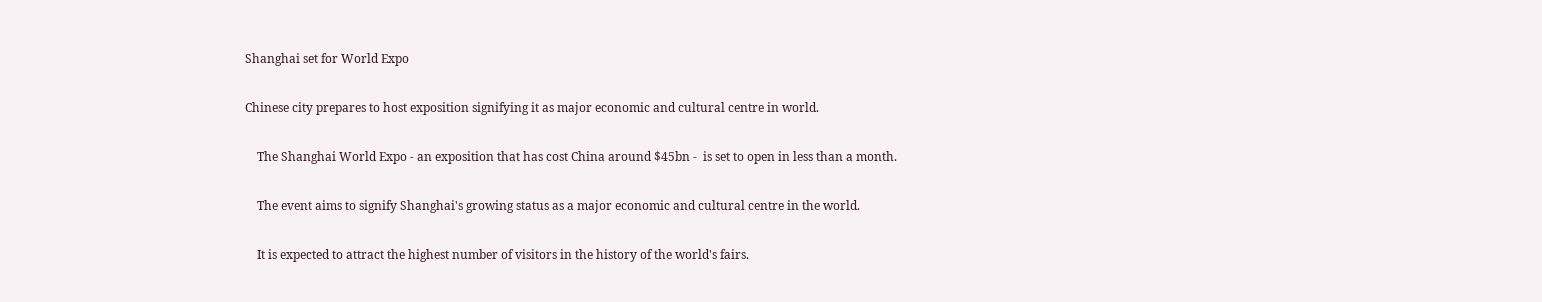Shanghai set for World Expo

Chinese city prepares to host exposition signifying it as major economic and cultural centre in world.

    The Shanghai World Expo - an exposition that has cost China around $45bn -  is set to open in less than a month.

    The event aims to signify Shanghai's growing status as a major economic and cultural centre in the world.

    It is expected to attract the highest number of visitors in the history of the world's fairs.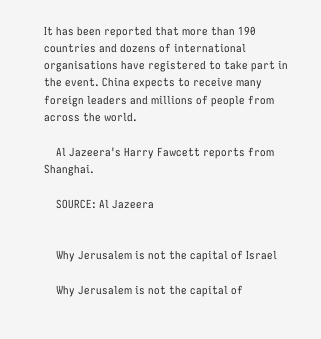It has been reported that more than 190 countries and dozens of international organisations have registered to take part in the event. China expects to receive many foreign leaders and millions of people from across the world.

    Al Jazeera's Harry Fawcett reports from Shanghai.

    SOURCE: Al Jazeera


    Why Jerusalem is not the capital of Israel

    Why Jerusalem is not the capital of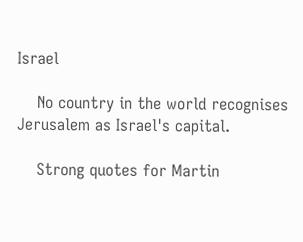Israel

    No country in the world recognises Jerusalem as Israel's capital.

    Strong quotes for Martin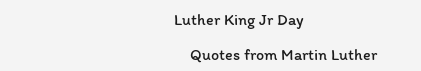Luther King Jr Day

    Quotes from Martin Luther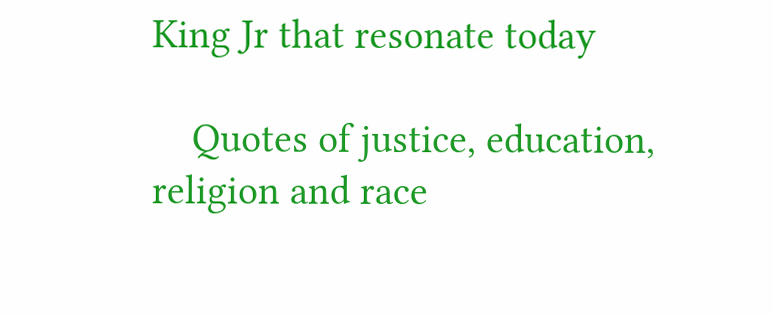King Jr that resonate today

    Quotes of justice, education, religion and race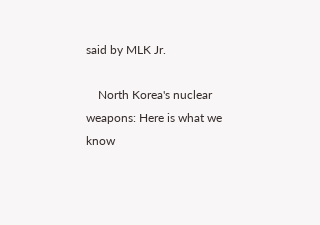said by MLK Jr.

    North Korea's nuclear weapons: Here is what we know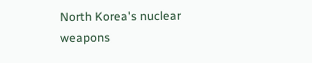North Korea's nuclear weapons